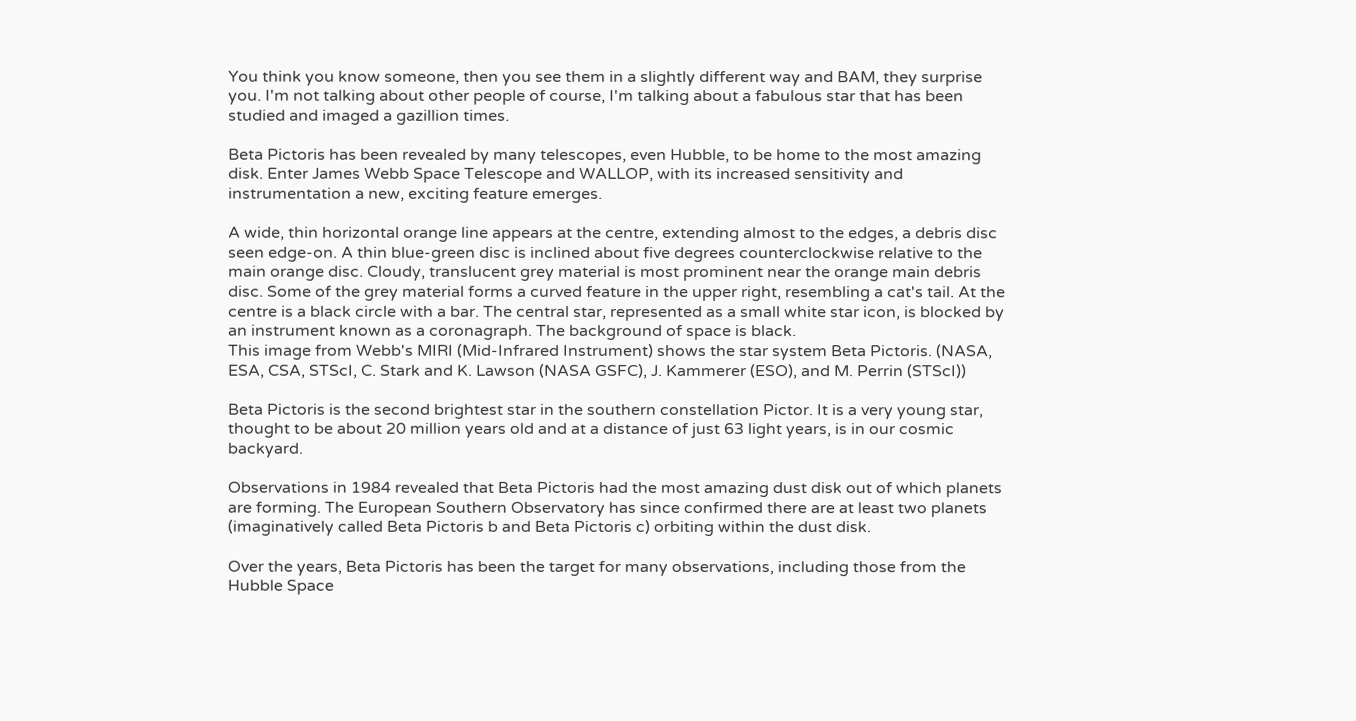You think you know someone, then you see them in a slightly different way and BAM, they surprise you. I'm not talking about other people of course, I'm talking about a fabulous star that has been studied and imaged a gazillion times.

Beta Pictoris has been revealed by many telescopes, even Hubble, to be home to the most amazing disk. Enter James Webb Space Telescope and WALLOP, with its increased sensitivity and instrumentation a new, exciting feature emerges.

A wide, thin horizontal orange line appears at the centre, extending almost to the edges, a debris disc seen edge-on. A thin blue-green disc is inclined about five degrees counterclockwise relative to the main orange disc. Cloudy, translucent grey material is most prominent near the orange main debris disc. Some of the grey material forms a curved feature in the upper right, resembling a cat's tail. At the centre is a black circle with a bar. The central star, represented as a small white star icon, is blocked by an instrument known as a coronagraph. The background of space is black.
This image from Webb's MIRI (Mid-Infrared Instrument) shows the star system Beta Pictoris. (NASA, ESA, CSA, STScI, C. Stark and K. Lawson (NASA GSFC), J. Kammerer (ESO), and M. Perrin (STScI))

Beta Pictoris is the second brightest star in the southern constellation Pictor. It is a very young star, thought to be about 20 million years old and at a distance of just 63 light years, is in our cosmic backyard.

Observations in 1984 revealed that Beta Pictoris had the most amazing dust disk out of which planets are forming. The European Southern Observatory has since confirmed there are at least two planets (imaginatively called Beta Pictoris b and Beta Pictoris c) orbiting within the dust disk.

Over the years, Beta Pictoris has been the target for many observations, including those from the Hubble Space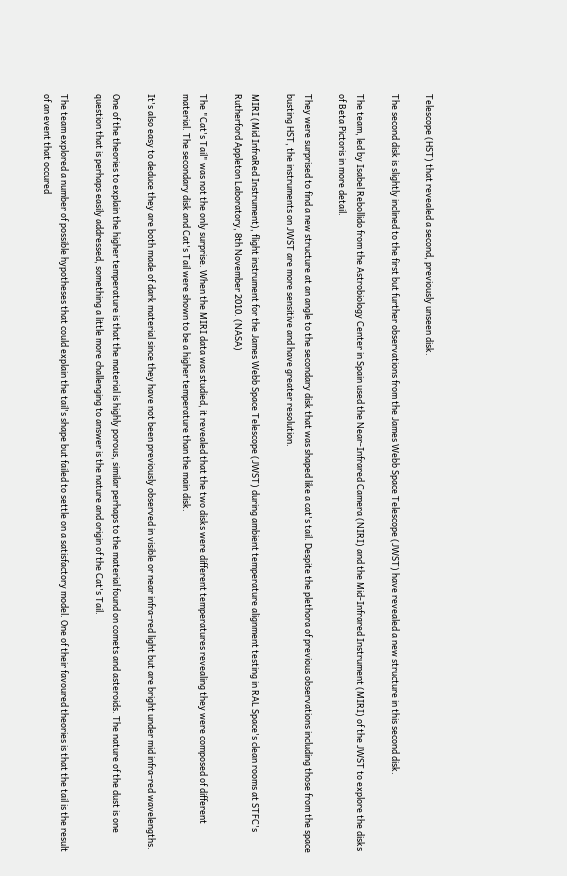Telescope (HST) that revealed a second, previously unseen disk.

The second disk is slightly inclined to the first but further observations from the James Webb Space Telescope (JWST) have revealed a new structure in this second disk.

The team, led by Isabel Rebollido from the Astrobiology Center in Spain used the Near-Infrared Camera (NIRI) and the Mid-Infrared Instrument (MIRI) of the JWST to explore the disks of Beta Pictoris in more detail.

They were surprised to find a new structure at an angle to the secondary disk that was shaped like a cat's tail. Despite the plethora of previous observations including those from the space busting HST, the instruments on JWST are more sensitive and have greater resolution.

MIRI (Mid InfraRed Instrument), flight instrument for the James Webb Space Telescope (JWST) during ambient temperature alignment testing in RAL Space's clean rooms at STFC's Rutherford Appleton Laboratory, 8th November 2010. (NASA)

The "Cat's Tail" was not the only surprise. When the MIRI data was studied, it revealed that the two disks were different temperatures revealing they were composed of different material. The secondary disk and Cat's Tail were shown to be a higher temperature than the main disk.

It's also easy to deduce they are both made of dark material since they have not been previously observed in visible or near infra-red light but are bright under mid infra-red wavelengths.

One of the theories to explain the higher temperature is that the material is highly porous, similar perhaps to the material found on comets and asteroids. The nature of the dust is one question that is perhaps easily addressed, something a little more challenging to answer is the nature and origin of the Cat's Tail.

The team explored a number of possible hypotheses that could explain the tail's shape but failed to settle on a satisfactory model. One of their favoured theories is that the tail is the result of an event that occured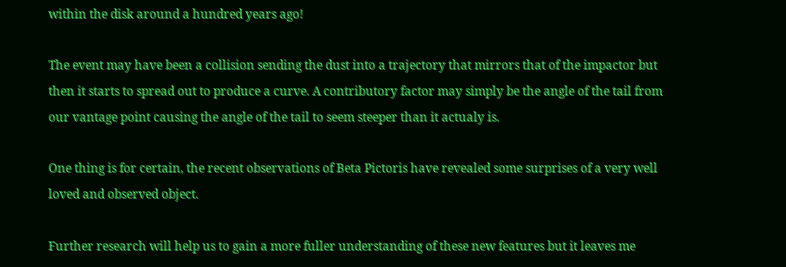within the disk around a hundred years ago!

The event may have been a collision sending the dust into a trajectory that mirrors that of the impactor but then it starts to spread out to produce a curve. A contributory factor may simply be the angle of the tail from our vantage point causing the angle of the tail to seem steeper than it actualy is.

One thing is for certain, the recent observations of Beta Pictoris have revealed some surprises of a very well loved and observed object.

Further research will help us to gain a more fuller understanding of these new features but it leaves me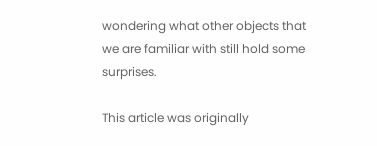wondering what other objects that we are familiar with still hold some surprises.

This article was originally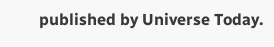published by Universe Today.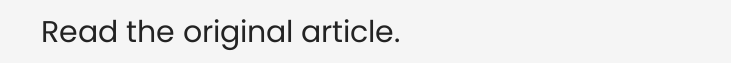Read the original article.